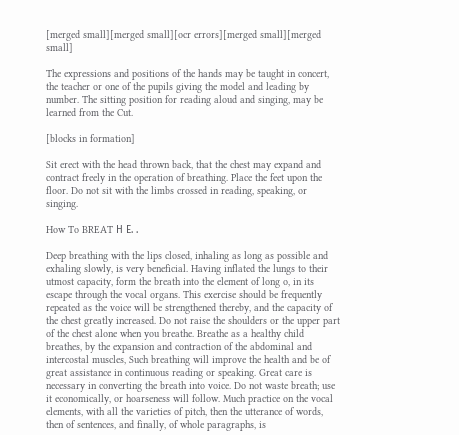[merged small][merged small][ocr errors][merged small][merged small]

The expressions and positions of the hands may be taught in concert, the teacher or one of the pupils giving the model and leading by number. The sitting position for reading aloud and singing, may be learned from the Cut.

[blocks in formation]

Sit erect with the head thrown back, that the chest may expand and contract freely in the operation of breathing. Place the feet upon the floor. Do not sit with the limbs crossed in reading, speaking, or singing.

How To BREAT Η Ε. .

Deep breathing with the lips closed, inhaling as long as possible and exhaling slowly, is very beneficial. Having inflated the lungs to their utmost capacity, form the breath into the element of long o, in its escape through the vocal organs. This exercise should be frequently repeated as the voice will be strengthened thereby, and the capacity of the chest greatly increased. Do not raise the shoulders or the upper part of the chest alone when you breathe. Breathe as a healthy child breathes, by the expansion and contraction of the abdominal and intercostal muscles, Such breathing will improve the health and be of great assistance in continuous reading or speaking. Great care is necessary in converting the breath into voice. Do not waste breath; use it economically, or hoarseness will follow. Much practice on the vocal elements, with all the varieties of pitch, then the utterance of words, then of sentences, and finally, of whole paragraphs, is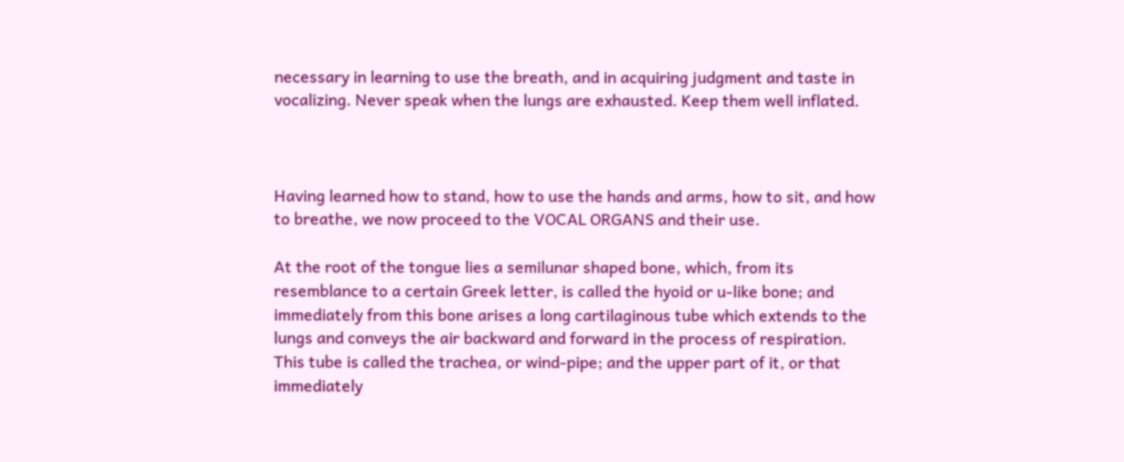necessary in learning to use the breath, and in acquiring judgment and taste in vocalizing. Never speak when the lungs are exhausted. Keep them well inflated.



Having learned how to stand, how to use the hands and arms, how to sit, and how to breathe, we now proceed to the VOCAL ORGANS and their use.

At the root of the tongue lies a semilunar shaped bone, which, from its resemblance to a certain Greek letter, is called the hyoid or u-like bone; and immediately from this bone arises a long cartilaginous tube which extends to the lungs and conveys the air backward and forward in the process of respiration. This tube is called the trachea, or wind-pipe; and the upper part of it, or that immediately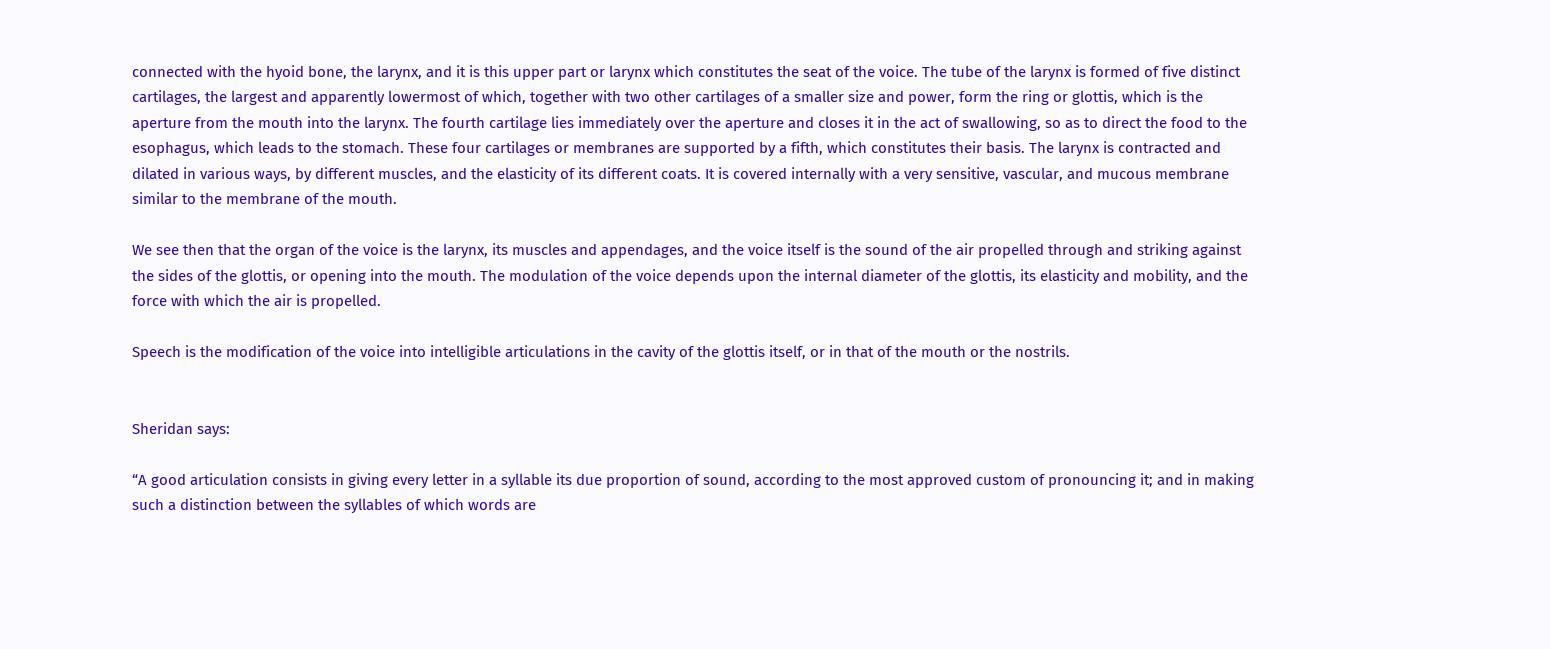connected with the hyoid bone, the larynx, and it is this upper part or larynx which constitutes the seat of the voice. The tube of the larynx is formed of five distinct cartilages, the largest and apparently lowermost of which, together with two other cartilages of a smaller size and power, form the ring or glottis, which is the aperture from the mouth into the larynx. The fourth cartilage lies immediately over the aperture and closes it in the act of swallowing, so as to direct the food to the esophagus, which leads to the stomach. These four cartilages or membranes are supported by a fifth, which constitutes their basis. The larynx is contracted and dilated in various ways, by different muscles, and the elasticity of its different coats. It is covered internally with a very sensitive, vascular, and mucous membrane similar to the membrane of the mouth.

We see then that the organ of the voice is the larynx, its muscles and appendages, and the voice itself is the sound of the air propelled through and striking against the sides of the glottis, or opening into the mouth. The modulation of the voice depends upon the internal diameter of the glottis, its elasticity and mobility, and the force with which the air is propelled.

Speech is the modification of the voice into intelligible articulations in the cavity of the glottis itself, or in that of the mouth or the nostrils.


Sheridan says:

“A good articulation consists in giving every letter in a syllable its due proportion of sound, according to the most approved custom of pronouncing it; and in making such a distinction between the syllables of which words are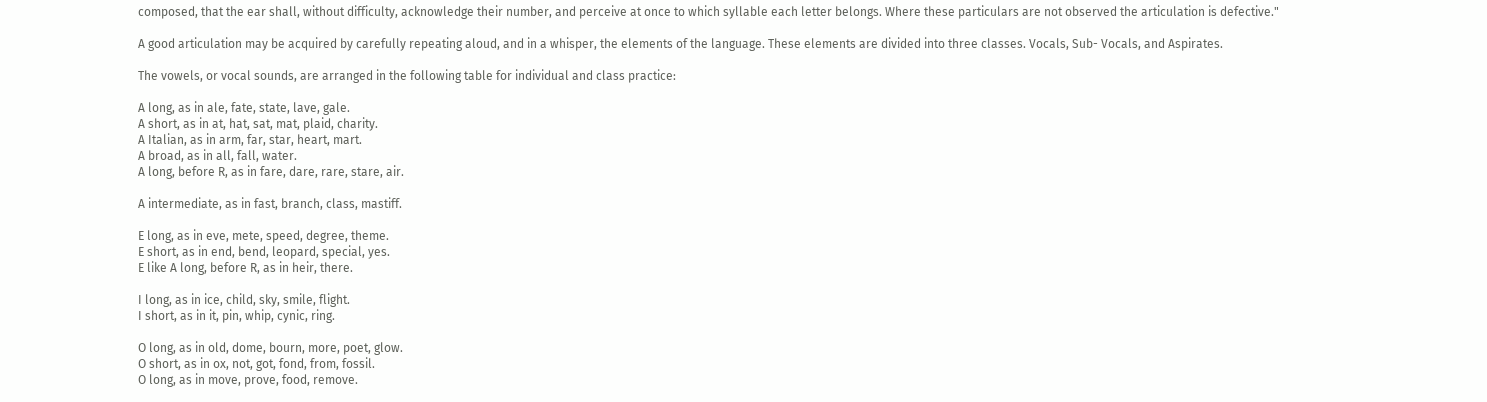composed, that the ear shall, without difficulty, acknowledge their number, and perceive at once to which syllable each letter belongs. Where these particulars are not observed the articulation is defective."

A good articulation may be acquired by carefully repeating aloud, and in a whisper, the elements of the language. These elements are divided into three classes. Vocals, Sub- Vocals, and Aspirates.

The vowels, or vocal sounds, are arranged in the following table for individual and class practice:

A long, as in ale, fate, state, lave, gale.
A short, as in at, hat, sat, mat, plaid, charity.
A Italian, as in arm, far, star, heart, mart.
A broad, as in all, fall, water.
A long, before R, as in fare, dare, rare, stare, air.

A intermediate, as in fast, branch, class, mastiff.

E long, as in eve, mete, speed, degree, theme.
E short, as in end, bend, leopard, special, yes.
E like A long, before R, as in heir, there.

I long, as in ice, child, sky, smile, flight.
I short, as in it, pin, whip, cynic, ring.

O long, as in old, dome, bourn, more, poet, glow.
O short, as in ox, not, got, fond, from, fossil.
O long, as in move, prove, food, remove.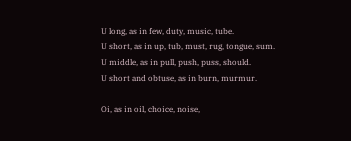U long, as in few, duty, music, tube.
U short, as in up, tub, must, rug, tongue, sum.
U middle, as in pull, push, puss, should.
U short and obtuse, as in burn, murmur.

Oi, as in oil, choice, noise,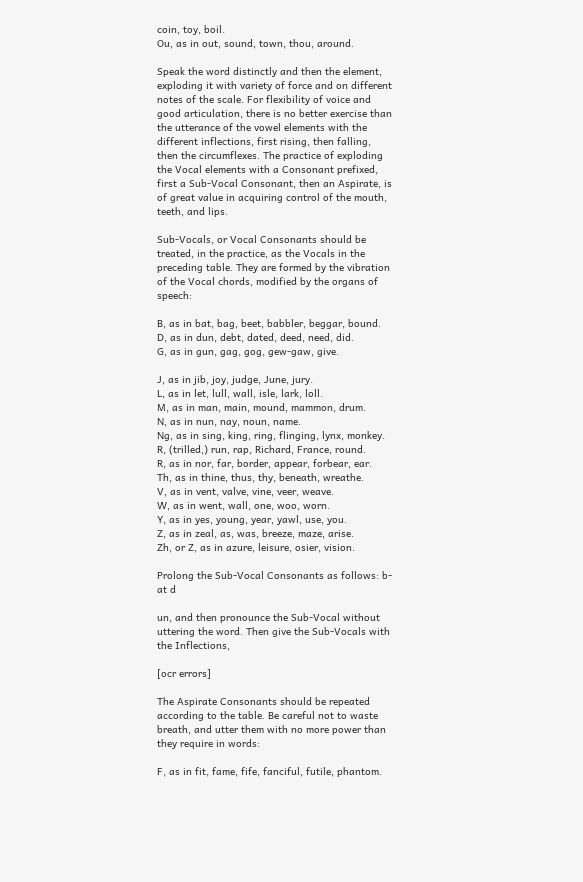coin, toy, boil.
Ou, as in out, sound, town, thou, around.

Speak the word distinctly and then the element, exploding it with variety of force and on different notes of the scale. For flexibility of voice and good articulation, there is no better exercise than the utterance of the vowel elements with the different inflections, first rising, then falling, then the circumflexes. The practice of exploding the Vocal elements with a Consonant prefixed, first a Sub-Vocal Consonant, then an Aspirate, is of great value in acquiring control of the mouth, teeth, and lips.

Sub-Vocals, or Vocal Consonants should be treated, in the practice, as the Vocals in the preceding table. They are formed by the vibration of the Vocal chords, modified by the organs of speech:

B, as in bat, bag, beet, babbler, beggar, bound.
D, as in dun, debt, dated, deed, need, did.
G, as in gun, gag, gog, gew-gaw, give.

J, as in jib, joy, judge, June, jury.
L, as in let, lull, wall, isle, lark, loll.
M, as in man, main, mound, mammon, drum.
N, as in nun, nay, noun, name.
Ng, as in sing, king, ring, flinging, lynx, monkey.
R, (trilled,) run, rap, Richard, France, round.
R, as in nor, far, border, appear, forbear, ear.
Th, as in thine, thus, thy, beneath, wreathe.
V, as in vent, valve, vine, veer, weave.
W, as in went, wall, one, woo, worn.
Y, as in yes, young, year, yawl, use, you.
Z, as in zeal, as, was, breeze, maze, arise.
Zh, or Z, as in azure, leisure, osier, vision.

Prolong the Sub-Vocal Consonants as follows: b- at d

un, and then pronounce the Sub-Vocal without uttering the word. Then give the Sub-Vocals with the Inflections,

[ocr errors]

The Aspirate Consonants should be repeated according to the table. Be careful not to waste breath, and utter them with no more power than they require in words:

F, as in fit, fame, fife, fanciful, futile, phantom.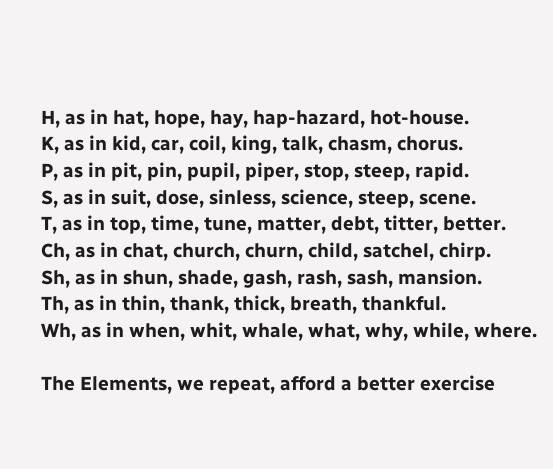H, as in hat, hope, hay, hap-hazard, hot-house.
K, as in kid, car, coil, king, talk, chasm, chorus.
P, as in pit, pin, pupil, piper, stop, steep, rapid.
S, as in suit, dose, sinless, science, steep, scene.
T, as in top, time, tune, matter, debt, titter, better.
Ch, as in chat, church, churn, child, satchel, chirp.
Sh, as in shun, shade, gash, rash, sash, mansion.
Th, as in thin, thank, thick, breath, thankful.
Wh, as in when, whit, whale, what, why, while, where.

The Elements, we repeat, afford a better exercise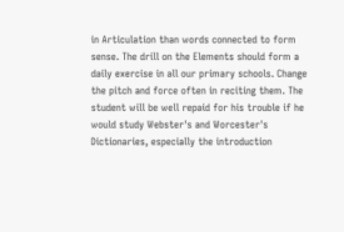in Articulation than words connected to form sense. The drill on the Elements should form a daily exercise in all our primary schools. Change the pitch and force often in reciting them. The student will be well repaid for his trouble if he would study Webster's and Worcester's Dictionaries, especially the introduction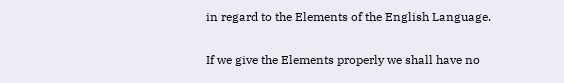in regard to the Elements of the English Language.

If we give the Elements properly we shall have no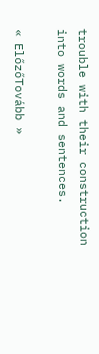trouble with their construction into words and sentences.

« ElőzőTovább »